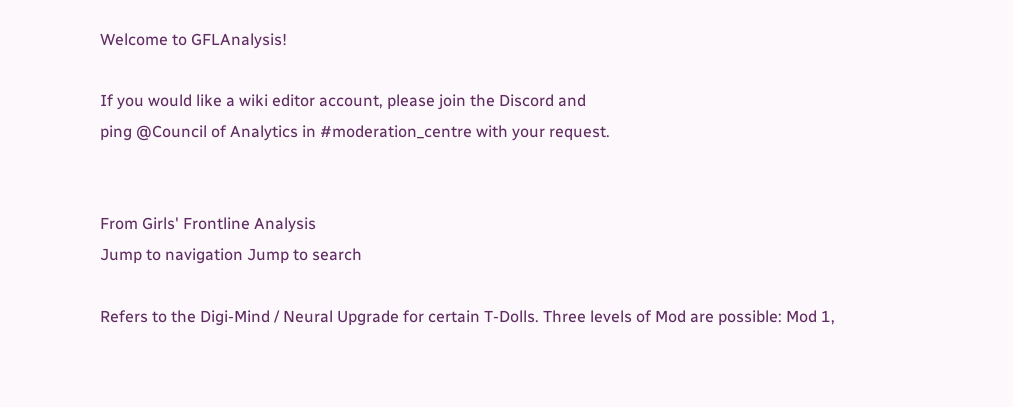Welcome to GFLAnalysis!

If you would like a wiki editor account, please join the Discord and
ping @Council of Analytics in #moderation_centre with your request.


From Girls' Frontline Analysis
Jump to navigation Jump to search

Refers to the Digi-Mind / Neural Upgrade for certain T-Dolls. Three levels of Mod are possible: Mod 1,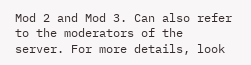Mod 2 and Mod 3. Can also refer to the moderators of the server. For more details, look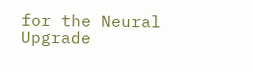for the Neural Upgrade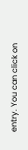entry. You can click on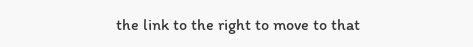the link to the right to move to that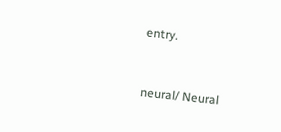entry.


neural/ Neural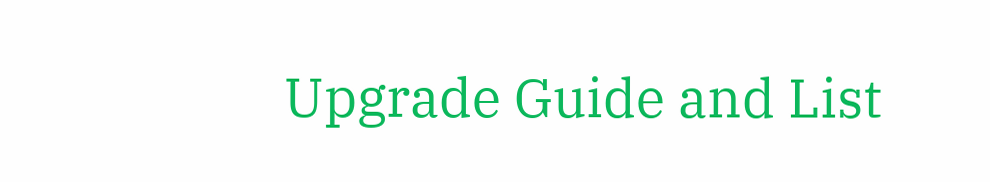Upgrade Guide and List